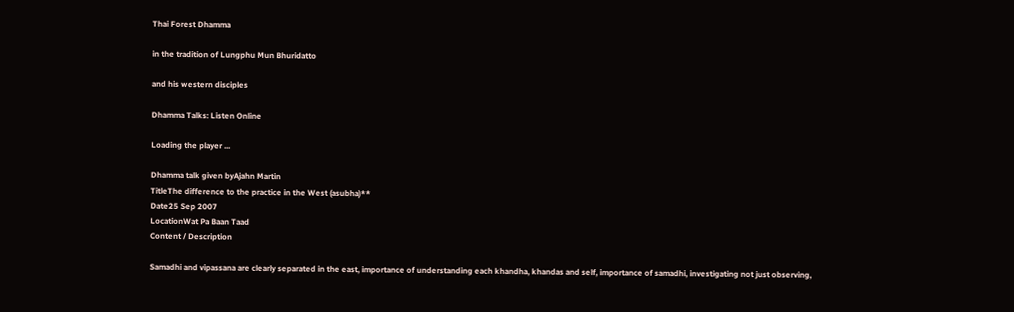Thai Forest Dhamma

in the tradition of Lungphu Mun Bhuridatto

and his western disciples

Dhamma Talks: Listen Online

Loading the player ...

Dhamma talk given byAjahn Martin
TitleThe difference to the practice in the West (asubha)**
Date25 Sep 2007
LocationWat Pa Baan Taad
Content / Description

Samadhi and vipassana are clearly separated in the east, importance of understanding each khandha, khandas and self, importance of samadhi, investigating not just observing,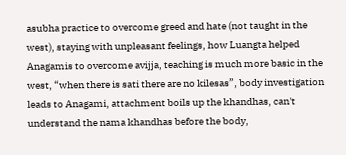asubha practice to overcome greed and hate (not taught in the west), staying with unpleasant feelings, how Luangta helped Anagamis to overcome avijja, teaching is much more basic in the west, “when there is sati there are no kilesas”, body investigation leads to Anagami, attachment boils up the khandhas, can't understand the nama khandhas before the body,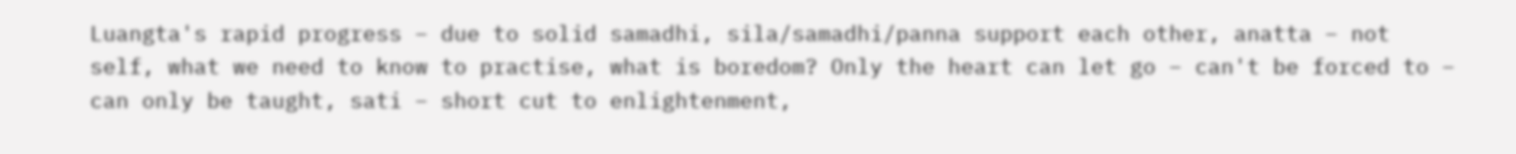Luangta's rapid progress – due to solid samadhi, sila/samadhi/panna support each other, anatta – not self, what we need to know to practise, what is boredom? Only the heart can let go – can't be forced to – can only be taught, sati – short cut to enlightenment,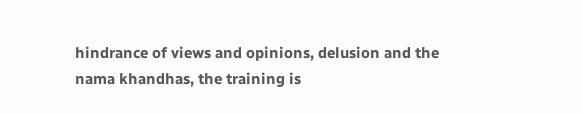hindrance of views and opinions, delusion and the nama khandhas, the training is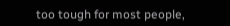too tough for most people,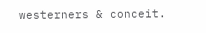westerners & conceit.